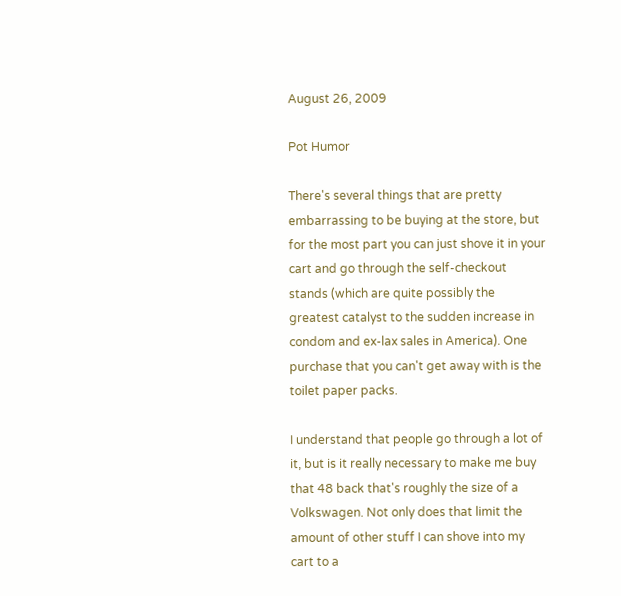August 26, 2009

Pot Humor

There's several things that are pretty embarrassing to be buying at the store, but for the most part you can just shove it in your cart and go through the self-checkout stands (which are quite possibly the greatest catalyst to the sudden increase in condom and ex-lax sales in America). One purchase that you can't get away with is the toilet paper packs.

I understand that people go through a lot of it, but is it really necessary to make me buy that 48 back that's roughly the size of a Volkswagen. Not only does that limit the amount of other stuff I can shove into my cart to a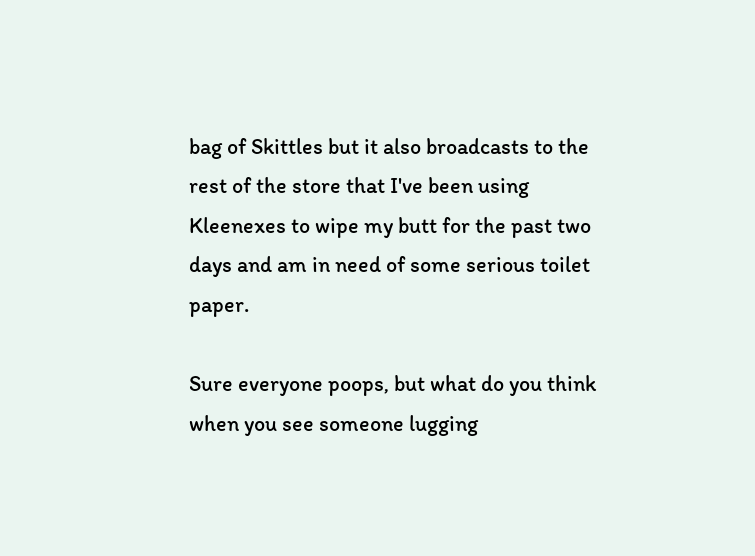bag of Skittles but it also broadcasts to the rest of the store that I've been using Kleenexes to wipe my butt for the past two days and am in need of some serious toilet paper.

Sure everyone poops, but what do you think when you see someone lugging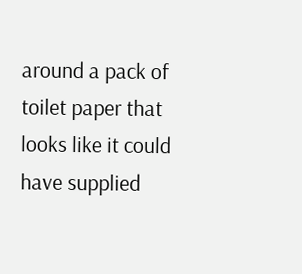around a pack of toilet paper that looks like it could have supplied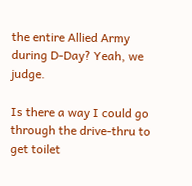the entire Allied Army during D-Day? Yeah, we judge.

Is there a way I could go through the drive-thru to get toilet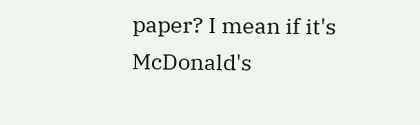paper? I mean if it's McDonald's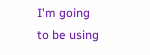I'm going to be using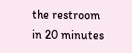the restroom in 20 minutes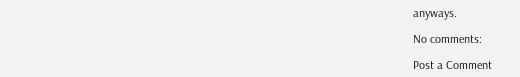anyways.

No comments:

Post a Comment